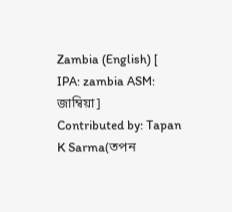Zambia (English) [ IPA: zambia ASM: জাম্বিয়া]
Contributed by: Tapan K Sarma(তপন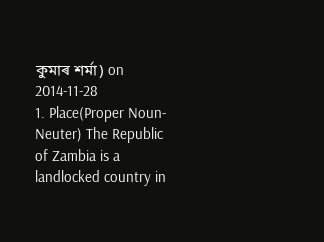কুমাৰ শৰ্মা) on 2014-11-28
1. Place(Proper Noun-Neuter) The Republic of Zambia is a landlocked country in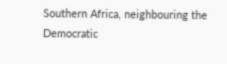Southern Africa, neighbouring the Democratic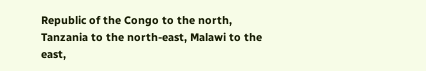Republic of the Congo to the north, Tanzania to the north-east, Malawi to the east,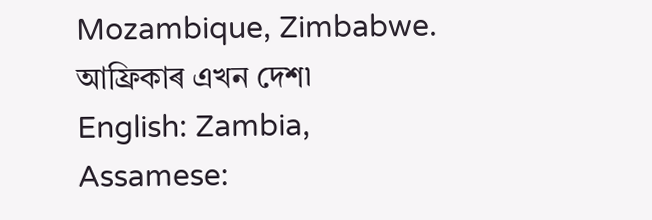Mozambique, Zimbabwe. আফ্ৰিকাৰ এখন দেশ৷
English: Zambia,
Assamese: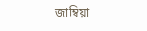জাম্বিয়া